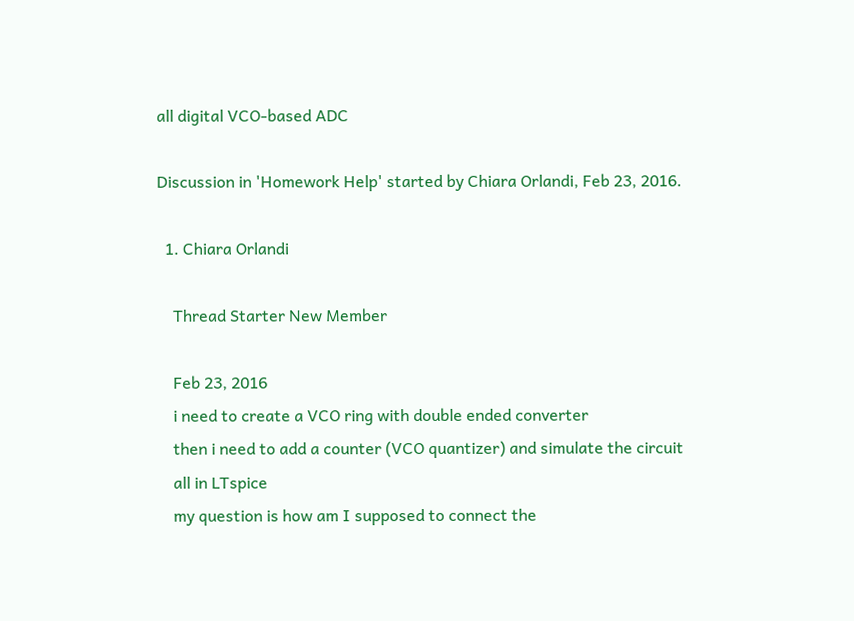all digital VCO-based ADC

Discussion in 'Homework Help' started by Chiara Orlandi, Feb 23, 2016.

  1. Chiara Orlandi

    Thread Starter New Member

    Feb 23, 2016
    i need to create a VCO ring with double ended converter
    then i need to add a counter (VCO quantizer) and simulate the circuit
    all in LTspice
    my question is how am I supposed to connect the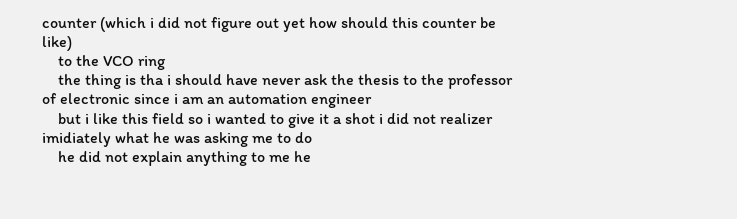counter (which i did not figure out yet how should this counter be like)
    to the VCO ring
    the thing is tha i should have never ask the thesis to the professor of electronic since i am an automation engineer
    but i like this field so i wanted to give it a shot i did not realizer imidiately what he was asking me to do
    he did not explain anything to me he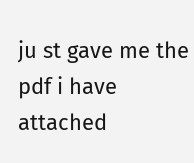ju st gave me the pdf i have attached